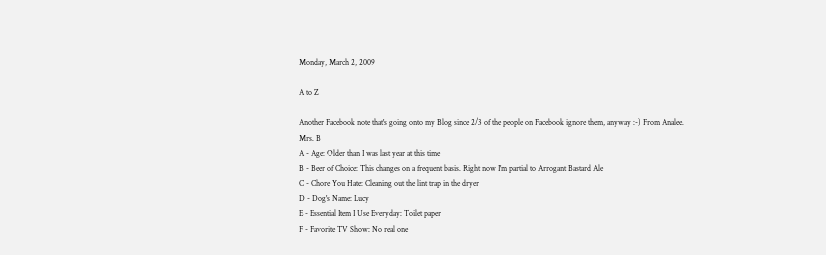Monday, March 2, 2009

A to Z

Another Facebook note that's going onto my Blog since 2/3 of the people on Facebook ignore them, anyway :-) From Analee.
Mrs. B
A - Age: Older than I was last year at this time
B - Beer of Choice: This changes on a frequent basis. Right now I'm partial to Arrogant Bastard Ale
C - Chore You Hate: Cleaning out the lint trap in the dryer
D - Dog's Name: Lucy
E - Essential Item I Use Everyday: Toilet paper
F - Favorite TV Show: No real one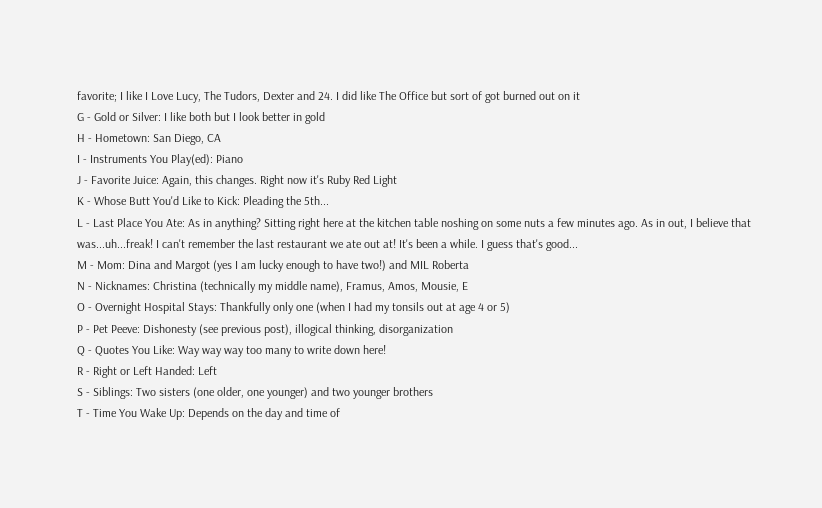favorite; I like I Love Lucy, The Tudors, Dexter and 24. I did like The Office but sort of got burned out on it
G - Gold or Silver: I like both but I look better in gold
H - Hometown: San Diego, CA
I - Instruments You Play(ed): Piano
J - Favorite Juice: Again, this changes. Right now it's Ruby Red Light
K - Whose Butt You'd Like to Kick: Pleading the 5th...
L - Last Place You Ate: As in anything? Sitting right here at the kitchen table noshing on some nuts a few minutes ago. As in out, I believe that was...uh...freak! I can't remember the last restaurant we ate out at! It's been a while. I guess that's good...
M - Mom: Dina and Margot (yes I am lucky enough to have two!) and MIL Roberta
N - Nicknames: Christina (technically my middle name), Framus, Amos, Mousie, E
O - Overnight Hospital Stays: Thankfully only one (when I had my tonsils out at age 4 or 5)
P - Pet Peeve: Dishonesty (see previous post), illogical thinking, disorganization
Q - Quotes You Like: Way way way too many to write down here!
R - Right or Left Handed: Left
S - Siblings: Two sisters (one older, one younger) and two younger brothers
T - Time You Wake Up: Depends on the day and time of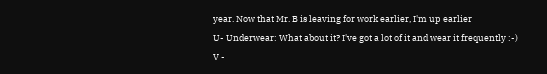year. Now that Mr. B is leaving for work earlier, I'm up earlier
U- Underwear: What about it? I've got a lot of it and wear it frequently :-)
V -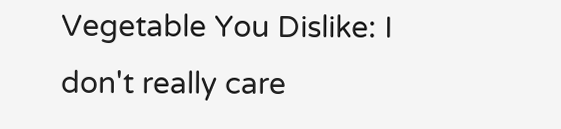Vegetable You Dislike: I don't really care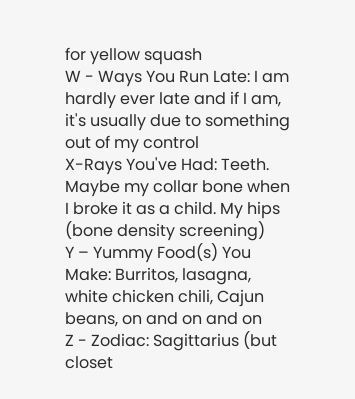for yellow squash
W - Ways You Run Late: I am hardly ever late and if I am, it's usually due to something out of my control
X-Rays You've Had: Teeth. Maybe my collar bone when I broke it as a child. My hips (bone density screening)
Y – Yummy Food(s) You Make: Burritos, lasagna, white chicken chili, Cajun beans, on and on and on
Z - Zodiac: Sagittarius (but closet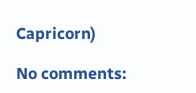Capricorn)

No comments: